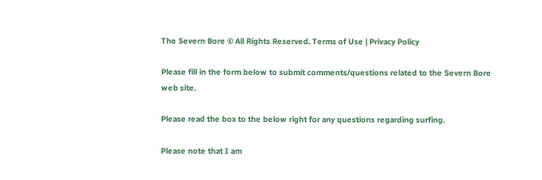The Severn Bore © All Rights Reserved. Terms of Use | Privacy Policy

Please fill in the form below to submit comments/questions related to the Severn Bore web site.

Please read the box to the below right for any questions regarding surfing.

Please note that I am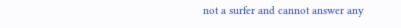not a surfer and cannot answer any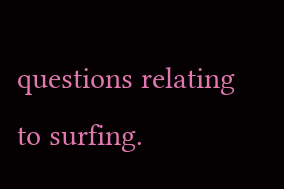questions relating to surfing.